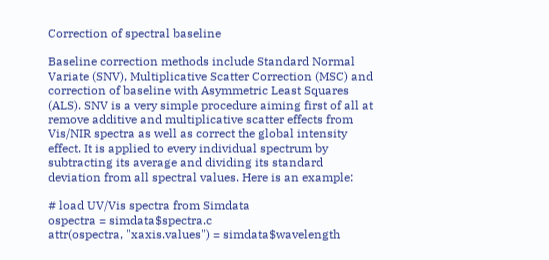Correction of spectral baseline

Baseline correction methods include Standard Normal Variate (SNV), Multiplicative Scatter Correction (MSC) and correction of baseline with Asymmetric Least Squares (ALS). SNV is a very simple procedure aiming first of all at remove additive and multiplicative scatter effects from Vis/NIR spectra as well as correct the global intensity effect. It is applied to every individual spectrum by subtracting its average and dividing its standard deviation from all spectral values. Here is an example:

# load UV/Vis spectra from Simdata
ospectra = simdata$spectra.c
attr(ospectra, "xaxis.values") = simdata$wavelength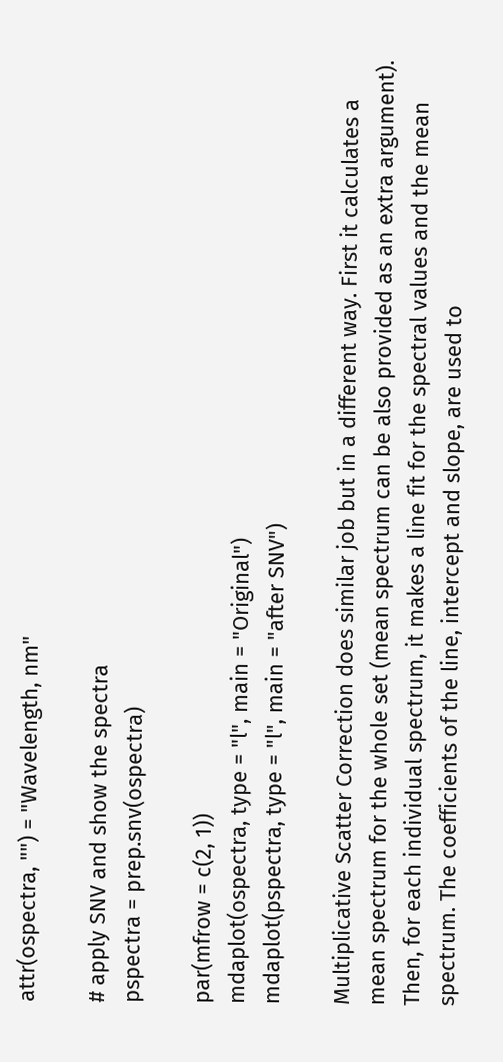attr(ospectra, "") = "Wavelength, nm"

# apply SNV and show the spectra
pspectra = prep.snv(ospectra)

par(mfrow = c(2, 1))
mdaplot(ospectra, type = "l", main = "Original")
mdaplot(pspectra, type = "l", main = "after SNV")

Multiplicative Scatter Correction does similar job but in a different way. First it calculates a mean spectrum for the whole set (mean spectrum can be also provided as an extra argument). Then, for each individual spectrum, it makes a line fit for the spectral values and the mean spectrum. The coefficients of the line, intercept and slope, are used to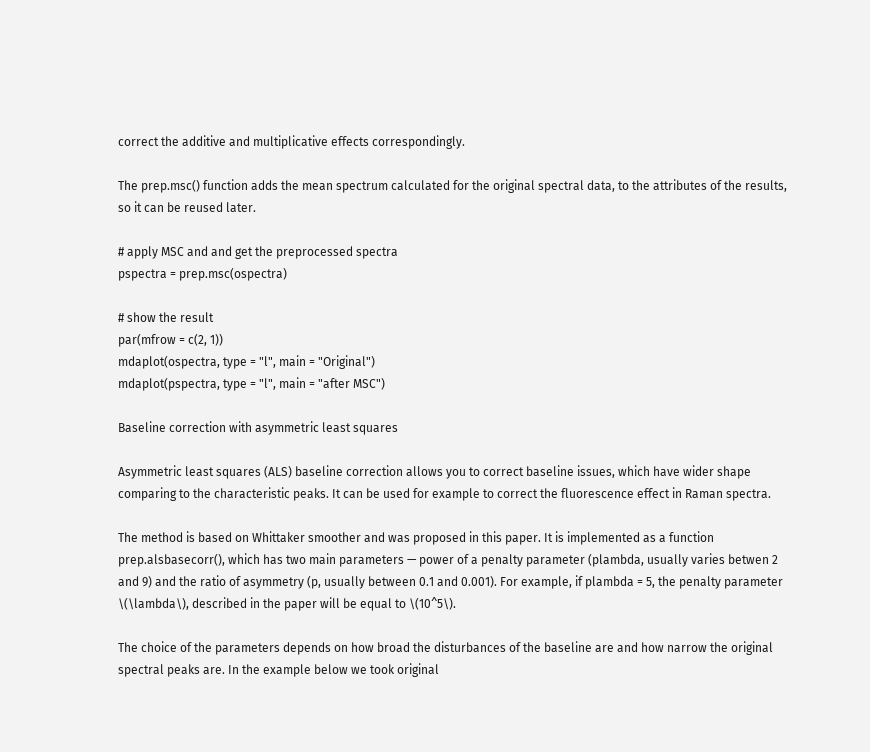correct the additive and multiplicative effects correspondingly.

The prep.msc() function adds the mean spectrum calculated for the original spectral data, to the attributes of the results, so it can be reused later.

# apply MSC and and get the preprocessed spectra
pspectra = prep.msc(ospectra)

# show the result
par(mfrow = c(2, 1))
mdaplot(ospectra, type = "l", main = "Original")
mdaplot(pspectra, type = "l", main = "after MSC")

Baseline correction with asymmetric least squares

Asymmetric least squares (ALS) baseline correction allows you to correct baseline issues, which have wider shape comparing to the characteristic peaks. It can be used for example to correct the fluorescence effect in Raman spectra.

The method is based on Whittaker smoother and was proposed in this paper. It is implemented as a function prep.alsbasecorr(), which has two main parameters — power of a penalty parameter (plambda, usually varies betwen 2 and 9) and the ratio of asymmetry (p, usually between 0.1 and 0.001). For example, if plambda = 5, the penalty parameter \(\lambda\), described in the paper will be equal to \(10^5\).

The choice of the parameters depends on how broad the disturbances of the baseline are and how narrow the original spectral peaks are. In the example below we took original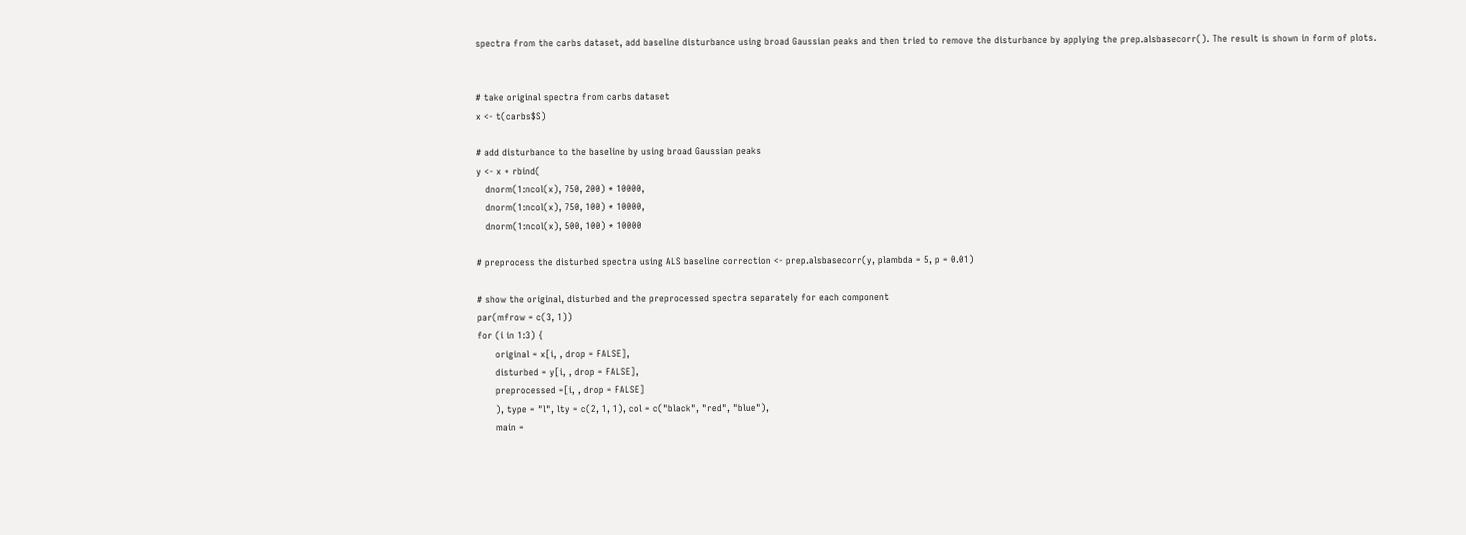spectra from the carbs dataset, add baseline disturbance using broad Gaussian peaks and then tried to remove the disturbance by applying the prep.alsbasecorr(). The result is shown in form of plots.


# take original spectra from carbs dataset
x <- t(carbs$S)

# add disturbance to the baseline by using broad Gaussian peaks
y <- x + rbind(
   dnorm(1:ncol(x), 750, 200) * 10000,
   dnorm(1:ncol(x), 750, 100) * 10000,
   dnorm(1:ncol(x), 500, 100) * 10000

# preprocess the disturbed spectra using ALS baseline correction <- prep.alsbasecorr(y, plambda = 5, p = 0.01)

# show the original, disturbed and the preprocessed spectra separately for each component
par(mfrow = c(3, 1))
for (i in 1:3) {
      original = x[i, , drop = FALSE],
      disturbed = y[i, , drop = FALSE],
      preprocessed =[i, , drop = FALSE]
      ), type = "l", lty = c(2, 1, 1), col = c("black", "red", "blue"),
      main =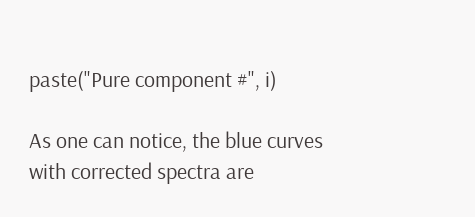paste("Pure component #", i)

As one can notice, the blue curves with corrected spectra are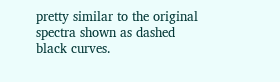pretty similar to the original spectra shown as dashed black curves.